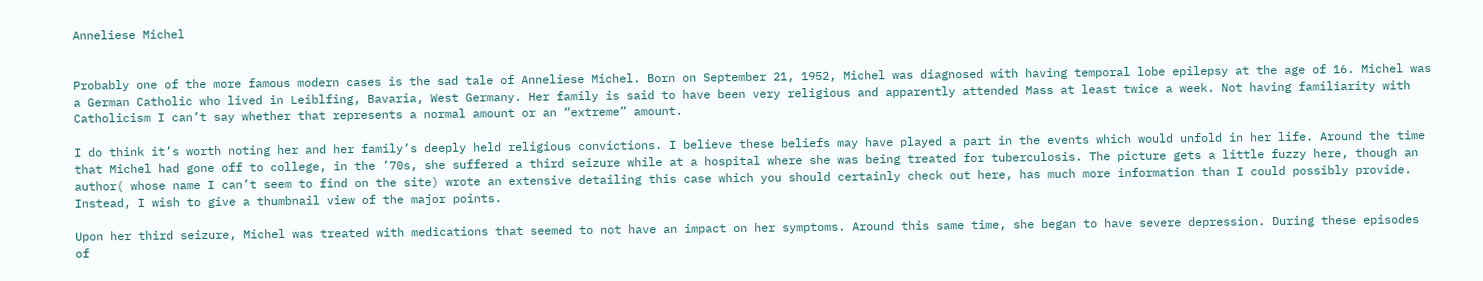Anneliese Michel


Probably one of the more famous modern cases is the sad tale of Anneliese Michel. Born on September 21, 1952, Michel was diagnosed with having temporal lobe epilepsy at the age of 16. Michel was a German Catholic who lived in Leiblfing, Bavaria, West Germany. Her family is said to have been very religious and apparently attended Mass at least twice a week. Not having familiarity with Catholicism I can’t say whether that represents a normal amount or an “extreme” amount.

I do think it’s worth noting her and her family’s deeply held religious convictions. I believe these beliefs may have played a part in the events which would unfold in her life. Around the time that Michel had gone off to college, in the ’70s, she suffered a third seizure while at a hospital where she was being treated for tuberculosis. The picture gets a little fuzzy here, though an author( whose name I can’t seem to find on the site) wrote an extensive detailing this case which you should certainly check out here, has much more information than I could possibly provide. Instead, I wish to give a thumbnail view of the major points.

Upon her third seizure, Michel was treated with medications that seemed to not have an impact on her symptoms. Around this same time, she began to have severe depression. During these episodes of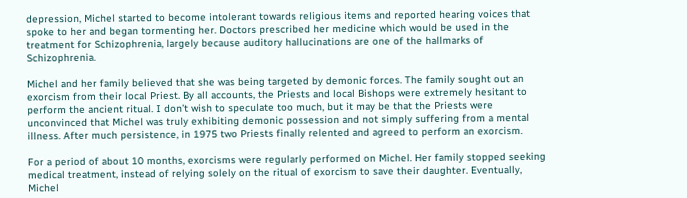depression, Michel started to become intolerant towards religious items and reported hearing voices that spoke to her and began tormenting her. Doctors prescribed her medicine which would be used in the treatment for Schizophrenia, largely because auditory hallucinations are one of the hallmarks of Schizophrenia.

Michel and her family believed that she was being targeted by demonic forces. The family sought out an exorcism from their local Priest. By all accounts, the Priests and local Bishops were extremely hesitant to perform the ancient ritual. I don’t wish to speculate too much, but it may be that the Priests were unconvinced that Michel was truly exhibiting demonic possession and not simply suffering from a mental illness. After much persistence, in 1975 two Priests finally relented and agreed to perform an exorcism.

For a period of about 10 months, exorcisms were regularly performed on Michel. Her family stopped seeking medical treatment, instead of relying solely on the ritual of exorcism to save their daughter. Eventually, Michel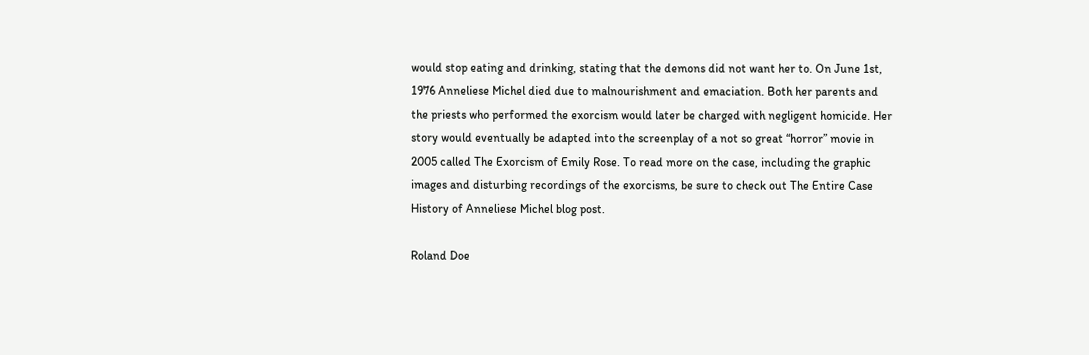would stop eating and drinking, stating that the demons did not want her to. On June 1st, 1976 Anneliese Michel died due to malnourishment and emaciation. Both her parents and the priests who performed the exorcism would later be charged with negligent homicide. Her story would eventually be adapted into the screenplay of a not so great “horror” movie in 2005 called The Exorcism of Emily Rose. To read more on the case, including the graphic images and disturbing recordings of the exorcisms, be sure to check out The Entire Case History of Anneliese Michel blog post.

Roland Doe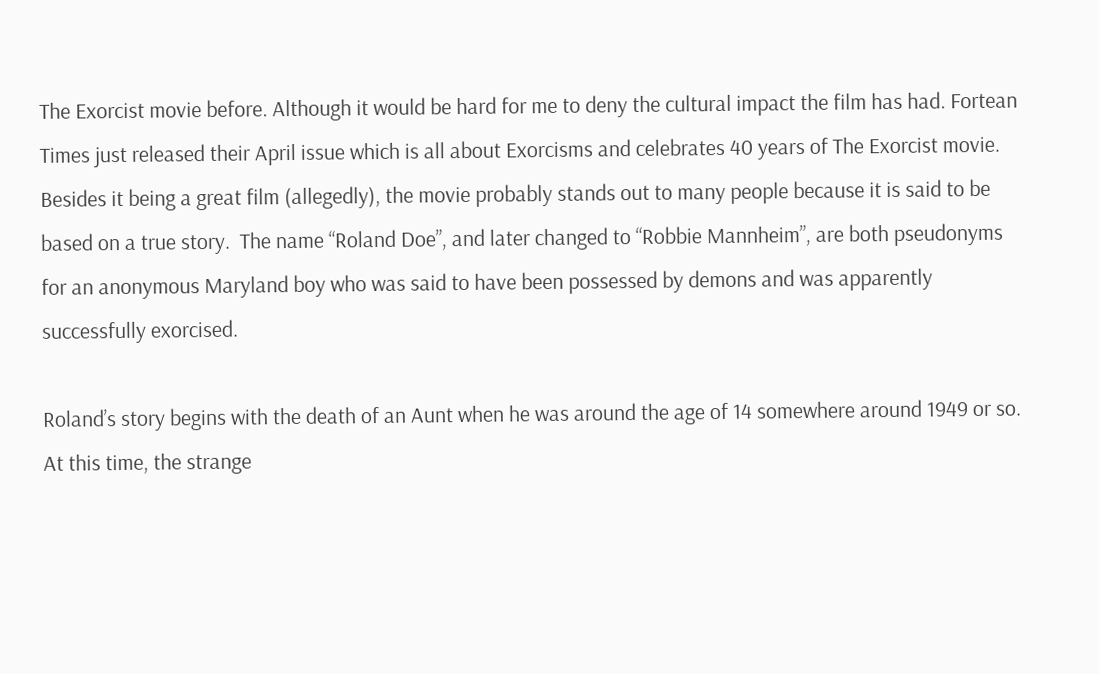The Exorcist movie before. Although it would be hard for me to deny the cultural impact the film has had. Fortean Times just released their April issue which is all about Exorcisms and celebrates 40 years of The Exorcist movie. Besides it being a great film (allegedly), the movie probably stands out to many people because it is said to be based on a true story.  The name “Roland Doe”, and later changed to “Robbie Mannheim”, are both pseudonyms for an anonymous Maryland boy who was said to have been possessed by demons and was apparently successfully exorcised.

Roland’s story begins with the death of an Aunt when he was around the age of 14 somewhere around 1949 or so. At this time, the strange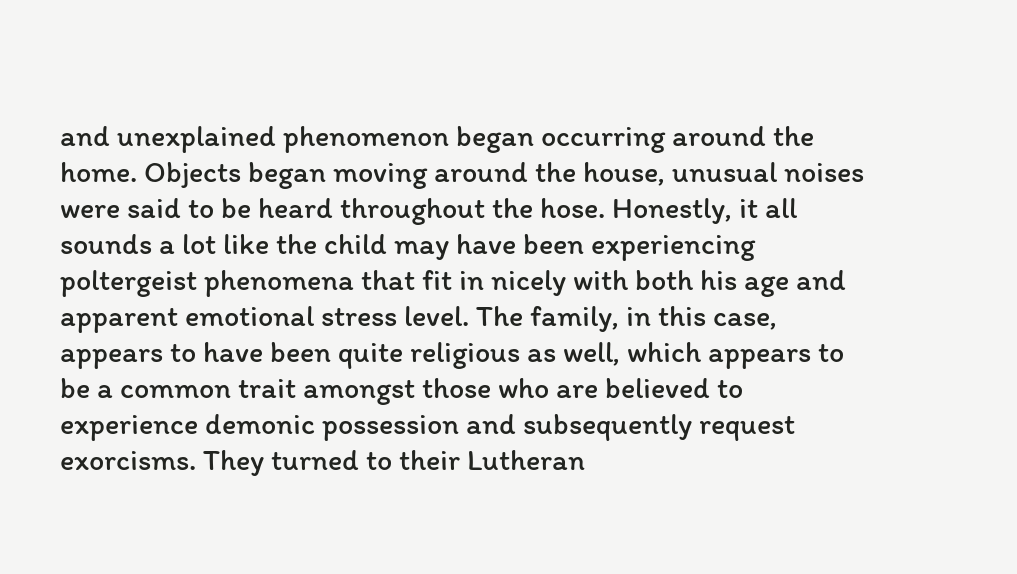and unexplained phenomenon began occurring around the home. Objects began moving around the house, unusual noises were said to be heard throughout the hose. Honestly, it all sounds a lot like the child may have been experiencing poltergeist phenomena that fit in nicely with both his age and apparent emotional stress level. The family, in this case, appears to have been quite religious as well, which appears to be a common trait amongst those who are believed to experience demonic possession and subsequently request exorcisms. They turned to their Lutheran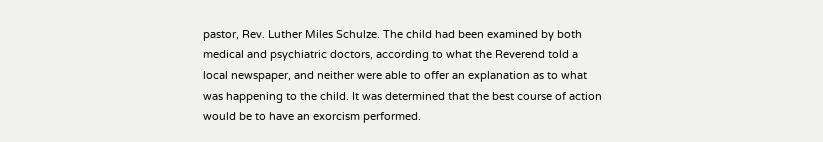pastor, Rev. Luther Miles Schulze. The child had been examined by both medical and psychiatric doctors, according to what the Reverend told a local newspaper, and neither were able to offer an explanation as to what was happening to the child. It was determined that the best course of action would be to have an exorcism performed.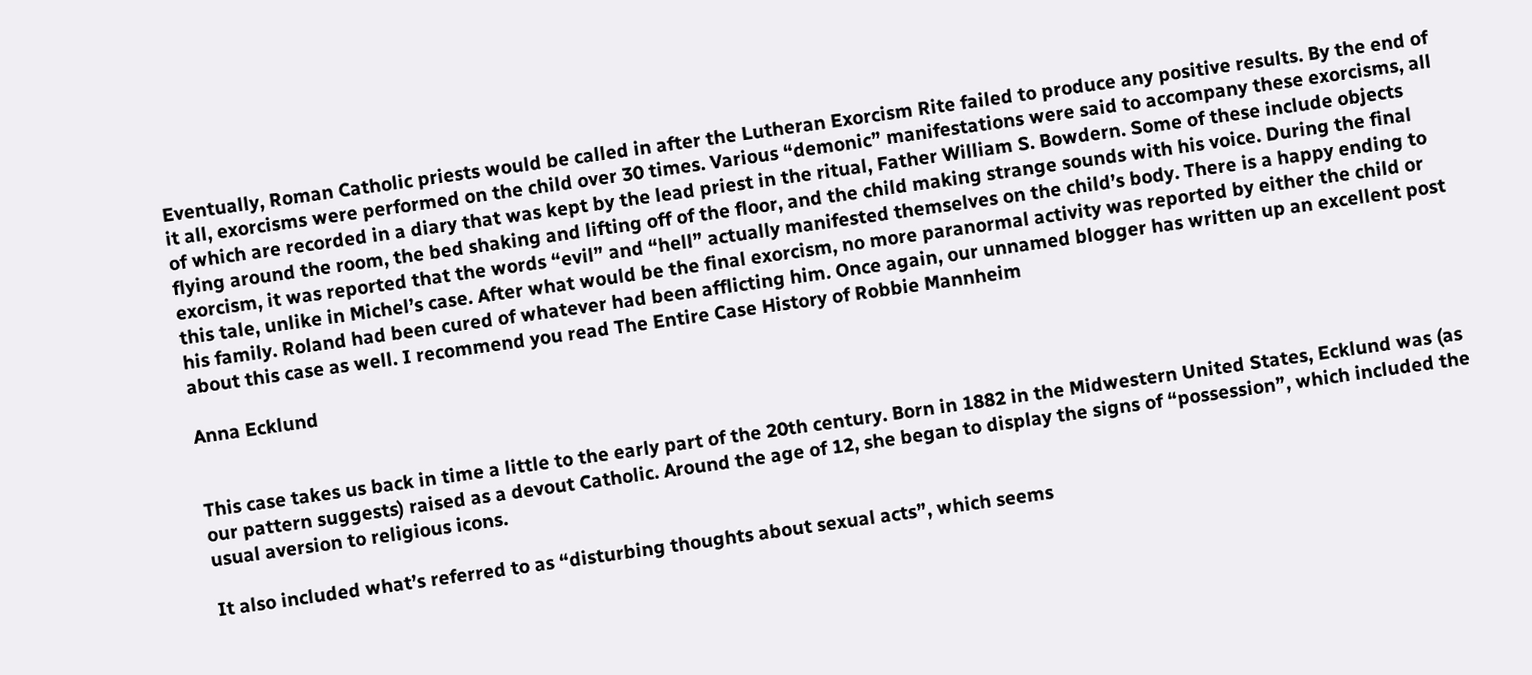Eventually, Roman Catholic priests would be called in after the Lutheran Exorcism Rite failed to produce any positive results. By the end of it all, exorcisms were performed on the child over 30 times. Various “demonic” manifestations were said to accompany these exorcisms, all of which are recorded in a diary that was kept by the lead priest in the ritual, Father William S. Bowdern. Some of these include objects flying around the room, the bed shaking and lifting off of the floor, and the child making strange sounds with his voice. During the final exorcism, it was reported that the words “evil” and “hell” actually manifested themselves on the child’s body. There is a happy ending to this tale, unlike in Michel’s case. After what would be the final exorcism, no more paranormal activity was reported by either the child or his family. Roland had been cured of whatever had been afflicting him. Once again, our unnamed blogger has written up an excellent post about this case as well. I recommend you read The Entire Case History of Robbie Mannheim

Anna Ecklund


This case takes us back in time a little to the early part of the 20th century. Born in 1882 in the Midwestern United States, Ecklund was (as our pattern suggests) raised as a devout Catholic. Around the age of 12, she began to display the signs of “possession”, which included the usual aversion to religious icons.

It also included what’s referred to as “disturbing thoughts about sexual acts”, which seems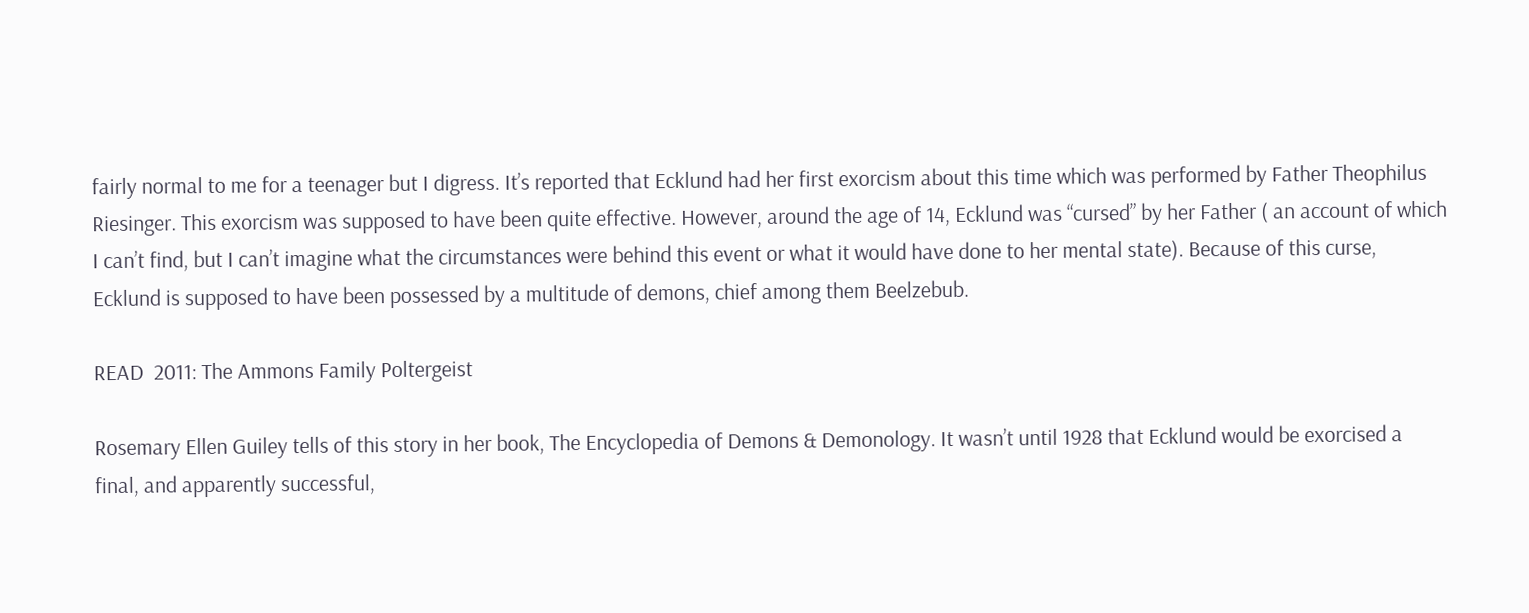fairly normal to me for a teenager but I digress. It’s reported that Ecklund had her first exorcism about this time which was performed by Father Theophilus Riesinger. This exorcism was supposed to have been quite effective. However, around the age of 14, Ecklund was “cursed” by her Father ( an account of which I can’t find, but I can’t imagine what the circumstances were behind this event or what it would have done to her mental state). Because of this curse, Ecklund is supposed to have been possessed by a multitude of demons, chief among them Beelzebub.

READ  2011: The Ammons Family Poltergeist

Rosemary Ellen Guiley tells of this story in her book, The Encyclopedia of Demons & Demonology. It wasn’t until 1928 that Ecklund would be exorcised a final, and apparently successful,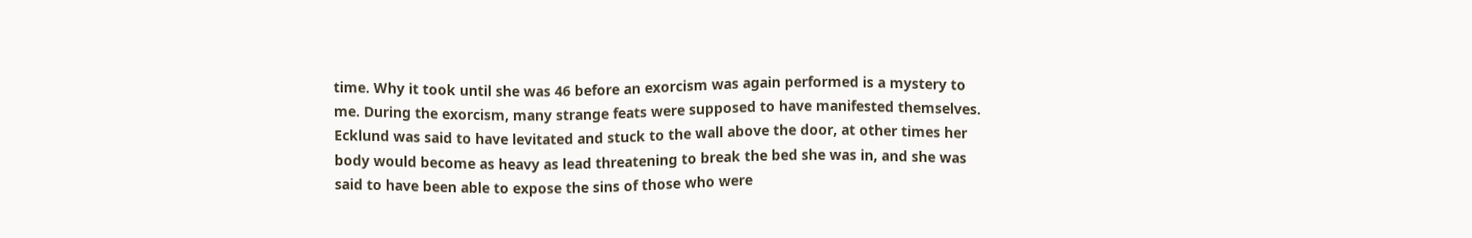time. Why it took until she was 46 before an exorcism was again performed is a mystery to me. During the exorcism, many strange feats were supposed to have manifested themselves. Ecklund was said to have levitated and stuck to the wall above the door, at other times her body would become as heavy as lead threatening to break the bed she was in, and she was said to have been able to expose the sins of those who were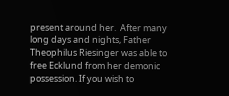present around her.  After many long days and nights, Father Theophilus Riesinger was able to free Ecklund from her demonic possession. If you wish to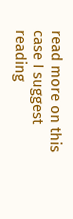read more on this case I suggest reading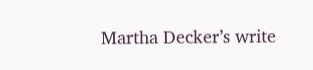Martha Decker’s write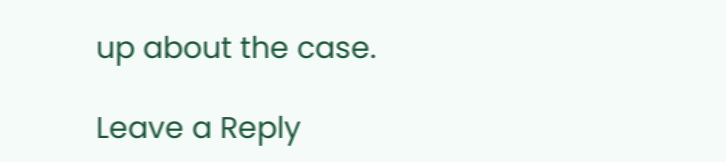up about the case.

Leave a Reply